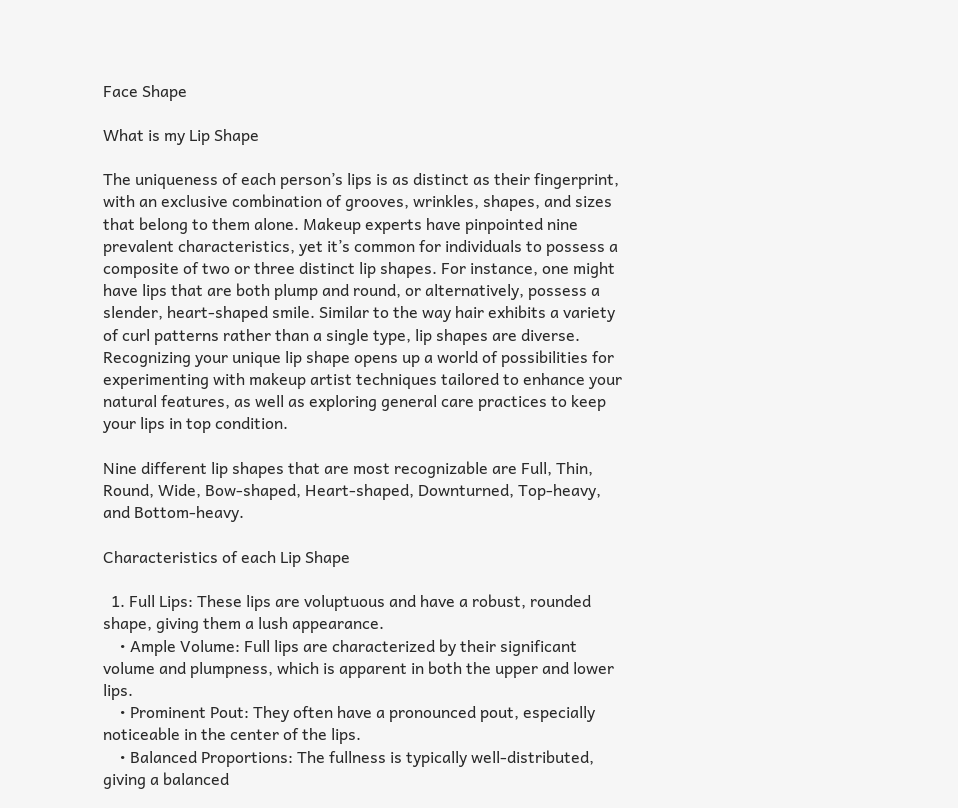Face Shape

What is my Lip Shape

The uniqueness of each person’s lips is as distinct as their fingerprint, with an exclusive combination of grooves, wrinkles, shapes, and sizes that belong to them alone. Makeup experts have pinpointed nine prevalent characteristics, yet it’s common for individuals to possess a composite of two or three distinct lip shapes. For instance, one might have lips that are both plump and round, or alternatively, possess a slender, heart-shaped smile. Similar to the way hair exhibits a variety of curl patterns rather than a single type, lip shapes are diverse. Recognizing your unique lip shape opens up a world of possibilities for experimenting with makeup artist techniques tailored to enhance your natural features, as well as exploring general care practices to keep your lips in top condition.

Nine different lip shapes that are most recognizable are Full, Thin, Round, Wide, Bow-shaped, Heart-shaped, Downturned, Top-heavy, and Bottom-heavy.

Characteristics of each Lip Shape

  1. Full Lips: These lips are voluptuous and have a robust, rounded shape, giving them a lush appearance.
    • Ample Volume: Full lips are characterized by their significant volume and plumpness, which is apparent in both the upper and lower lips.
    • Prominent Pout: They often have a pronounced pout, especially noticeable in the center of the lips.
    • Balanced Proportions: The fullness is typically well-distributed, giving a balanced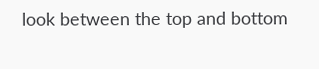look between the top and bottom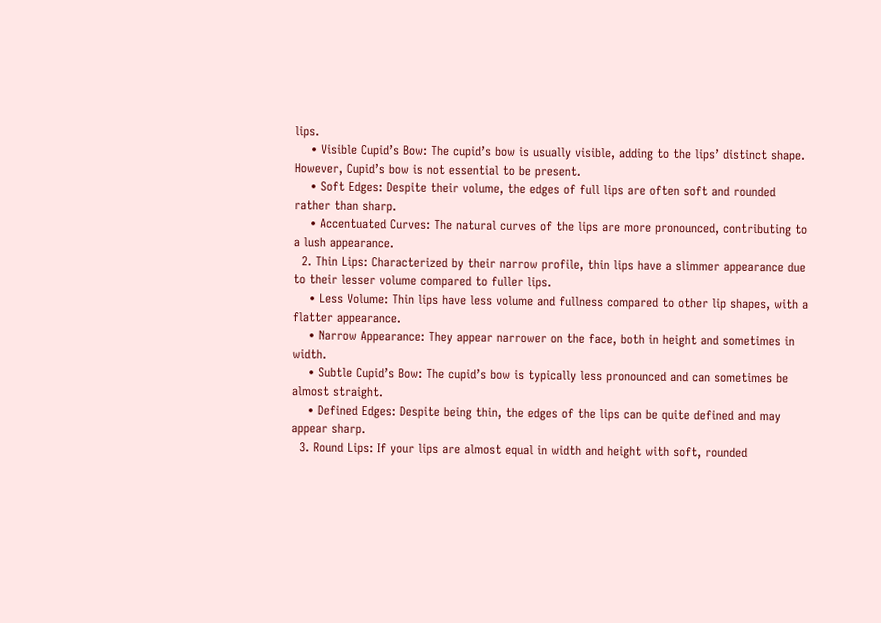lips.
    • Visible Cupid’s Bow: The cupid’s bow is usually visible, adding to the lips’ distinct shape. However, Cupid’s bow is not essential to be present.
    • Soft Edges: Despite their volume, the edges of full lips are often soft and rounded rather than sharp.
    • Accentuated Curves: The natural curves of the lips are more pronounced, contributing to a lush appearance.
  2. Thin Lips: Characterized by their narrow profile, thin lips have a slimmer appearance due to their lesser volume compared to fuller lips.
    • Less Volume: Thin lips have less volume and fullness compared to other lip shapes, with a flatter appearance.
    • Narrow Appearance: They appear narrower on the face, both in height and sometimes in width.
    • Subtle Cupid’s Bow: The cupid’s bow is typically less pronounced and can sometimes be almost straight.
    • Defined Edges: Despite being thin, the edges of the lips can be quite defined and may appear sharp.
  3. Round Lips: If your lips are almost equal in width and height with soft, rounded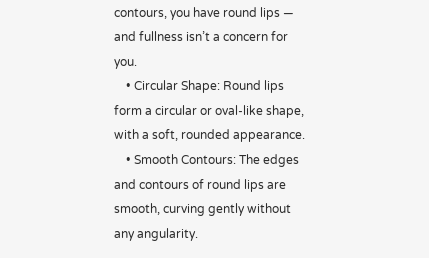contours, you have round lips — and fullness isn’t a concern for you.
    • Circular Shape: Round lips form a circular or oval-like shape, with a soft, rounded appearance.
    • Smooth Contours: The edges and contours of round lips are smooth, curving gently without any angularity.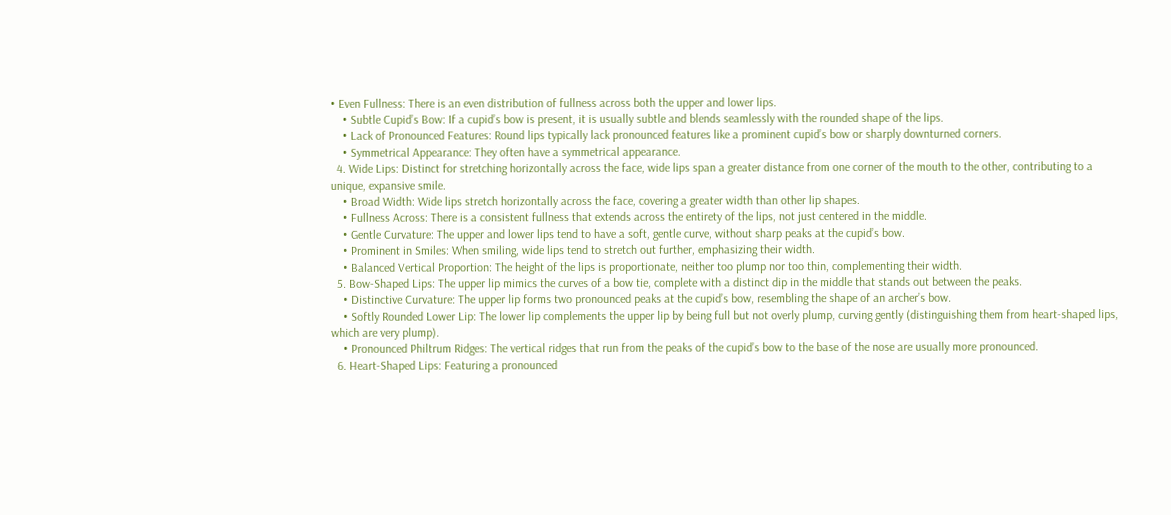• Even Fullness: There is an even distribution of fullness across both the upper and lower lips.
    • Subtle Cupid’s Bow: If a cupid’s bow is present, it is usually subtle and blends seamlessly with the rounded shape of the lips.
    • Lack of Pronounced Features: Round lips typically lack pronounced features like a prominent cupid’s bow or sharply downturned corners.
    • Symmetrical Appearance: They often have a symmetrical appearance.
  4. Wide Lips: Distinct for stretching horizontally across the face, wide lips span a greater distance from one corner of the mouth to the other, contributing to a unique, expansive smile.
    • Broad Width: Wide lips stretch horizontally across the face, covering a greater width than other lip shapes.
    • Fullness Across: There is a consistent fullness that extends across the entirety of the lips, not just centered in the middle.
    • Gentle Curvature: The upper and lower lips tend to have a soft, gentle curve, without sharp peaks at the cupid’s bow.
    • Prominent in Smiles: When smiling, wide lips tend to stretch out further, emphasizing their width.
    • Balanced Vertical Proportion: The height of the lips is proportionate, neither too plump nor too thin, complementing their width.
  5. Bow-Shaped Lips: The upper lip mimics the curves of a bow tie, complete with a distinct dip in the middle that stands out between the peaks.
    • Distinctive Curvature: The upper lip forms two pronounced peaks at the cupid’s bow, resembling the shape of an archer’s bow.
    • Softly Rounded Lower Lip: The lower lip complements the upper lip by being full but not overly plump, curving gently (distinguishing them from heart-shaped lips, which are very plump).
    • Pronounced Philtrum Ridges: The vertical ridges that run from the peaks of the cupid’s bow to the base of the nose are usually more pronounced.
  6. Heart-Shaped Lips: Featuring a pronounced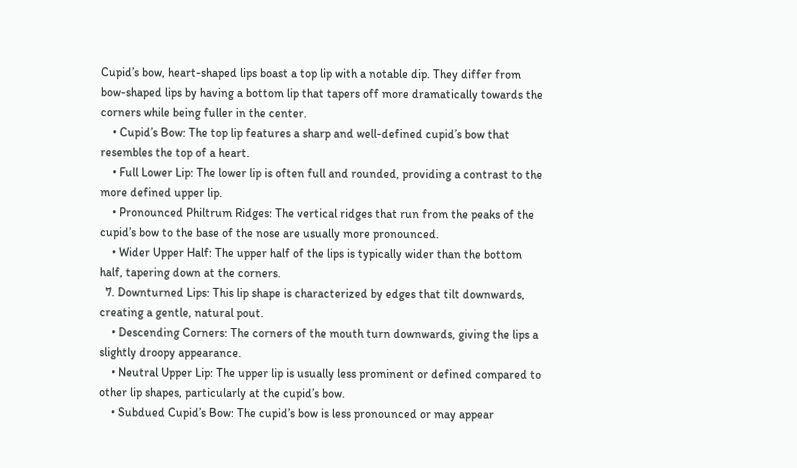Cupid’s bow, heart-shaped lips boast a top lip with a notable dip. They differ from bow-shaped lips by having a bottom lip that tapers off more dramatically towards the corners while being fuller in the center.
    • Cupid’s Bow: The top lip features a sharp and well-defined cupid’s bow that resembles the top of a heart.
    • Full Lower Lip: The lower lip is often full and rounded, providing a contrast to the more defined upper lip.
    • Pronounced Philtrum Ridges: The vertical ridges that run from the peaks of the cupid’s bow to the base of the nose are usually more pronounced.
    • Wider Upper Half: The upper half of the lips is typically wider than the bottom half, tapering down at the corners.
  7. Downturned Lips: This lip shape is characterized by edges that tilt downwards, creating a gentle, natural pout.
    • Descending Corners: The corners of the mouth turn downwards, giving the lips a slightly droopy appearance.
    • Neutral Upper Lip: The upper lip is usually less prominent or defined compared to other lip shapes, particularly at the cupid’s bow.
    • Subdued Cupid’s Bow: The cupid’s bow is less pronounced or may appear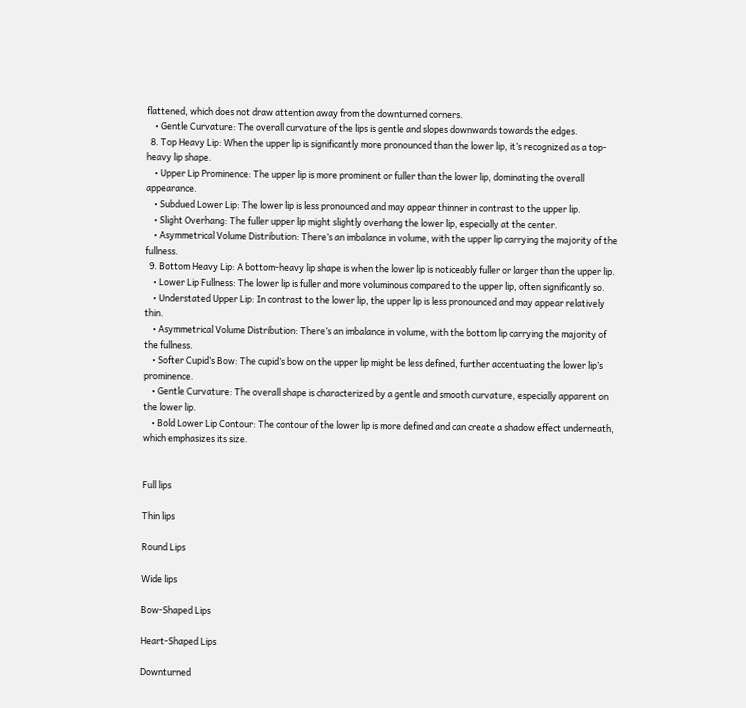flattened, which does not draw attention away from the downturned corners.
    • Gentle Curvature: The overall curvature of the lips is gentle and slopes downwards towards the edges.
  8. Top Heavy Lip: When the upper lip is significantly more pronounced than the lower lip, it’s recognized as a top-heavy lip shape.
    • Upper Lip Prominence: The upper lip is more prominent or fuller than the lower lip, dominating the overall appearance.
    • Subdued Lower Lip: The lower lip is less pronounced and may appear thinner in contrast to the upper lip.
    • Slight Overhang: The fuller upper lip might slightly overhang the lower lip, especially at the center.
    • Asymmetrical Volume Distribution: There’s an imbalance in volume, with the upper lip carrying the majority of the fullness.
  9. Bottom Heavy Lip: A bottom-heavy lip shape is when the lower lip is noticeably fuller or larger than the upper lip.
    • Lower Lip Fullness: The lower lip is fuller and more voluminous compared to the upper lip, often significantly so.
    • Understated Upper Lip: In contrast to the lower lip, the upper lip is less pronounced and may appear relatively thin.
    • Asymmetrical Volume Distribution: There’s an imbalance in volume, with the bottom lip carrying the majority of the fullness.
    • Softer Cupid’s Bow: The cupid’s bow on the upper lip might be less defined, further accentuating the lower lip’s prominence.
    • Gentle Curvature: The overall shape is characterized by a gentle and smooth curvature, especially apparent on the lower lip.
    • Bold Lower Lip Contour: The contour of the lower lip is more defined and can create a shadow effect underneath, which emphasizes its size.


Full lips

Thin lips

Round Lips

Wide lips

Bow-Shaped Lips

Heart-Shaped Lips

Downturned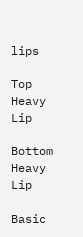lips

Top Heavy Lip

Bottom Heavy Lip

Basic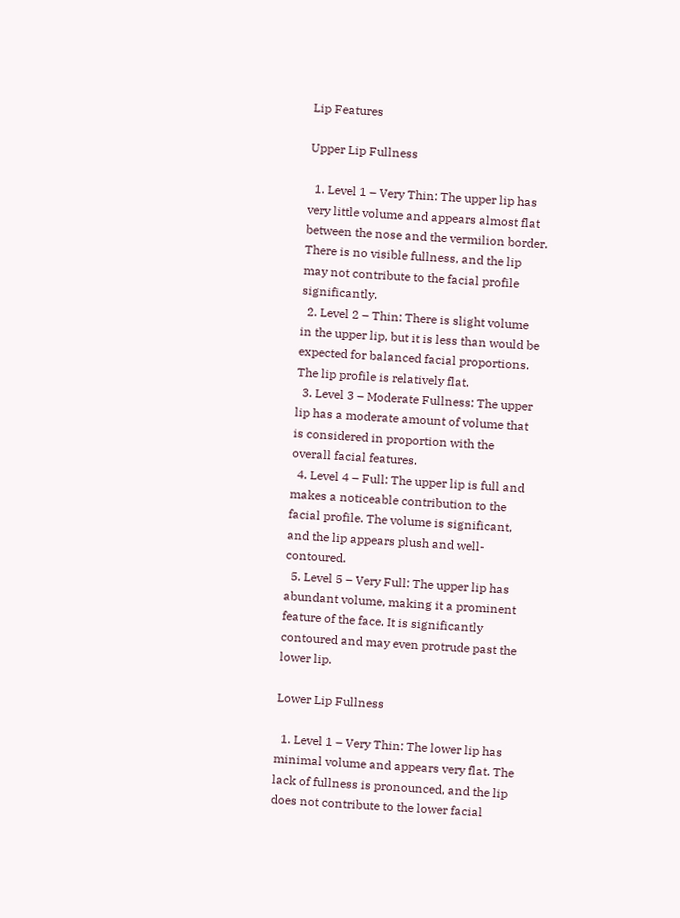Lip Features

Upper Lip Fullness

  1. Level 1 – Very Thin: The upper lip has very little volume and appears almost flat between the nose and the vermilion border. There is no visible fullness, and the lip may not contribute to the facial profile significantly.
  2. Level 2 – Thin: There is slight volume in the upper lip, but it is less than would be expected for balanced facial proportions. The lip profile is relatively flat.
  3. Level 3 – Moderate Fullness: The upper lip has a moderate amount of volume that is considered in proportion with the overall facial features.
  4. Level 4 – Full: The upper lip is full and makes a noticeable contribution to the facial profile. The volume is significant, and the lip appears plush and well-contoured.
  5. Level 5 – Very Full: The upper lip has abundant volume, making it a prominent feature of the face. It is significantly contoured and may even protrude past the lower lip.

Lower Lip Fullness

  1. Level 1 – Very Thin: The lower lip has minimal volume and appears very flat. The lack of fullness is pronounced, and the lip does not contribute to the lower facial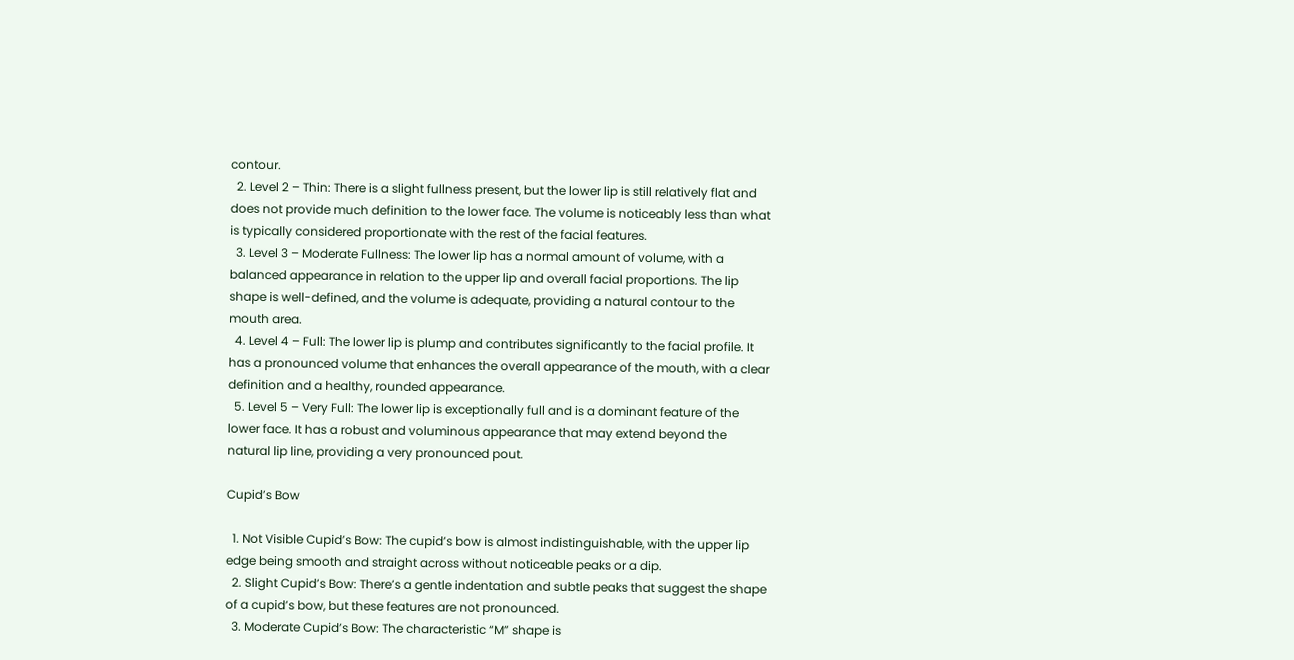contour.
  2. Level 2 – Thin: There is a slight fullness present, but the lower lip is still relatively flat and does not provide much definition to the lower face. The volume is noticeably less than what is typically considered proportionate with the rest of the facial features.
  3. Level 3 – Moderate Fullness: The lower lip has a normal amount of volume, with a balanced appearance in relation to the upper lip and overall facial proportions. The lip shape is well-defined, and the volume is adequate, providing a natural contour to the mouth area.
  4. Level 4 – Full: The lower lip is plump and contributes significantly to the facial profile. It has a pronounced volume that enhances the overall appearance of the mouth, with a clear definition and a healthy, rounded appearance.
  5. Level 5 – Very Full: The lower lip is exceptionally full and is a dominant feature of the lower face. It has a robust and voluminous appearance that may extend beyond the natural lip line, providing a very pronounced pout.

Cupid’s Bow

  1. Not Visible Cupid’s Bow: The cupid’s bow is almost indistinguishable, with the upper lip edge being smooth and straight across without noticeable peaks or a dip.
  2. Slight Cupid’s Bow: There’s a gentle indentation and subtle peaks that suggest the shape of a cupid’s bow, but these features are not pronounced.
  3. Moderate Cupid’s Bow: The characteristic “M” shape is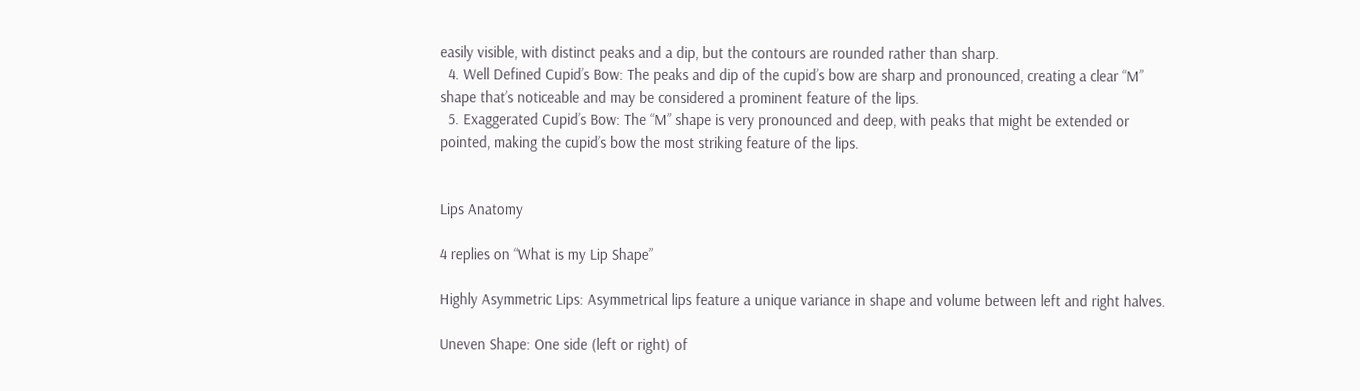easily visible, with distinct peaks and a dip, but the contours are rounded rather than sharp.
  4. Well Defined Cupid’s Bow: The peaks and dip of the cupid’s bow are sharp and pronounced, creating a clear “M” shape that’s noticeable and may be considered a prominent feature of the lips.
  5. Exaggerated Cupid’s Bow: The “M” shape is very pronounced and deep, with peaks that might be extended or pointed, making the cupid’s bow the most striking feature of the lips.


Lips Anatomy

4 replies on “What is my Lip Shape”

Highly Asymmetric Lips: Asymmetrical lips feature a unique variance in shape and volume between left and right halves.

Uneven Shape: One side (left or right) of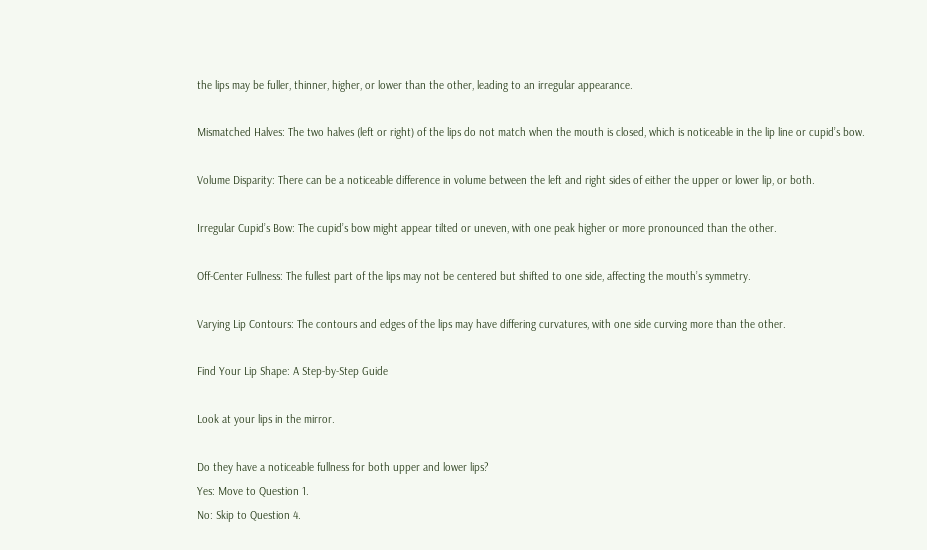the lips may be fuller, thinner, higher, or lower than the other, leading to an irregular appearance.

Mismatched Halves: The two halves (left or right) of the lips do not match when the mouth is closed, which is noticeable in the lip line or cupid’s bow.

Volume Disparity: There can be a noticeable difference in volume between the left and right sides of either the upper or lower lip, or both.

Irregular Cupid’s Bow: The cupid’s bow might appear tilted or uneven, with one peak higher or more pronounced than the other.

Off-Center Fullness: The fullest part of the lips may not be centered but shifted to one side, affecting the mouth’s symmetry.

Varying Lip Contours: The contours and edges of the lips may have differing curvatures, with one side curving more than the other.

Find Your Lip Shape: A Step-by-Step Guide

Look at your lips in the mirror.

Do they have a noticeable fullness for both upper and lower lips?
Yes: Move to Question 1.
No: Skip to Question 4.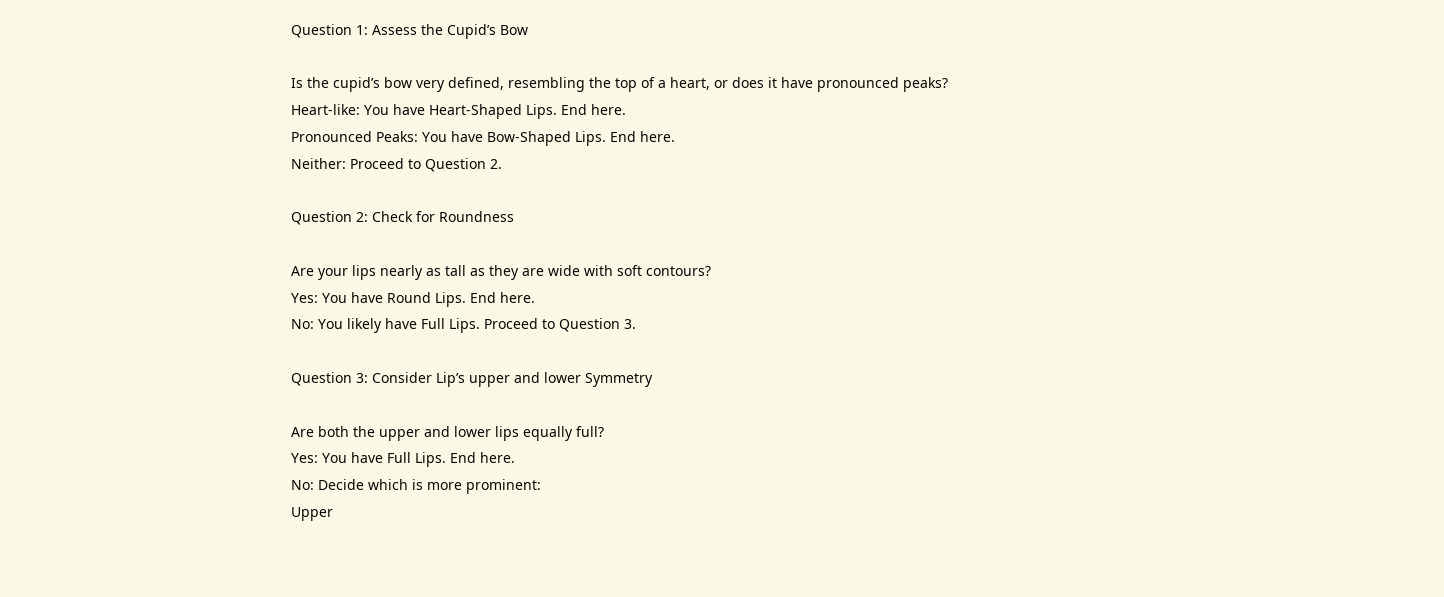Question 1: Assess the Cupid’s Bow

Is the cupid’s bow very defined, resembling the top of a heart, or does it have pronounced peaks?
Heart-like: You have Heart-Shaped Lips. End here.
Pronounced Peaks: You have Bow-Shaped Lips. End here.
Neither: Proceed to Question 2.

Question 2: Check for Roundness

Are your lips nearly as tall as they are wide with soft contours?
Yes: You have Round Lips. End here.
No: You likely have Full Lips. Proceed to Question 3.

Question 3: Consider Lip’s upper and lower Symmetry

Are both the upper and lower lips equally full?
Yes: You have Full Lips. End here.
No: Decide which is more prominent:
Upper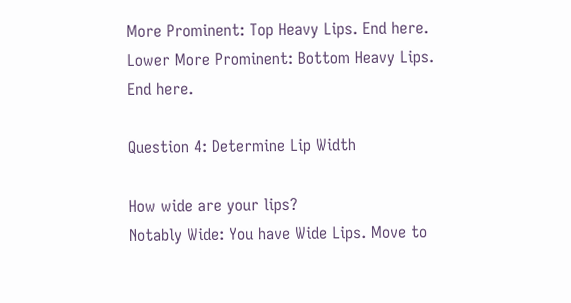More Prominent: Top Heavy Lips. End here.
Lower More Prominent: Bottom Heavy Lips. End here.

Question 4: Determine Lip Width

How wide are your lips?
Notably Wide: You have Wide Lips. Move to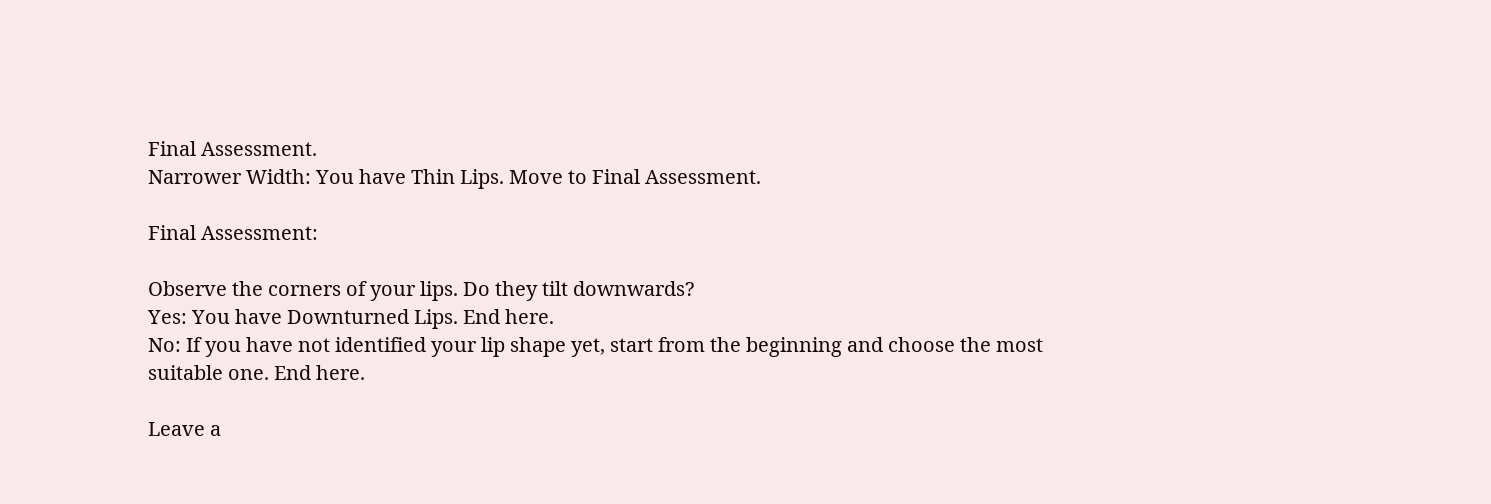Final Assessment.
Narrower Width: You have Thin Lips. Move to Final Assessment.

Final Assessment:

Observe the corners of your lips. Do they tilt downwards?
Yes: You have Downturned Lips. End here.
No: If you have not identified your lip shape yet, start from the beginning and choose the most suitable one. End here.

Leave a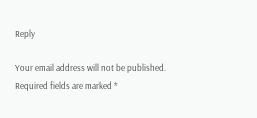Reply

Your email address will not be published. Required fields are marked *